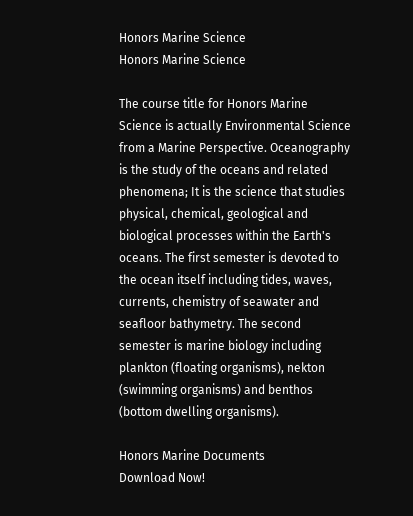Honors Marine Science
Honors Marine Science

The course title for Honors Marine Science is actually Environmental Science from a Marine Perspective. Oceanography is the study of the oceans and related phenomena; It is the science that studies physical, chemical, geological and biological processes within the Earth's oceans. The first semester is devoted to the ocean itself including tides, waves, currents, chemistry of seawater and seafloor bathymetry. The second semester is marine biology including plankton (floating organisms), nekton (swimming organisms) and benthos (bottom dwelling organisms).

Honors Marine Documents
Download Now!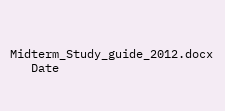Midterm_Study_guide_2012.docx
   Date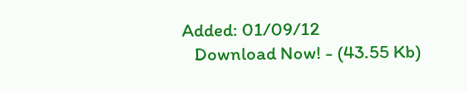Added: 01/09/12
   Download Now! - (43.55 Kb)